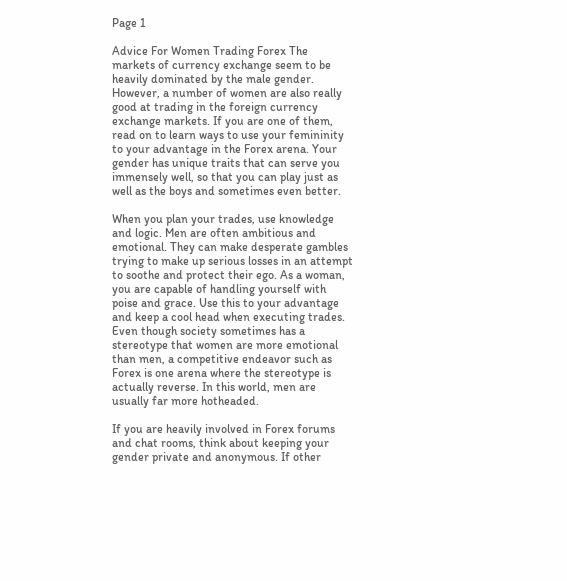Page 1

Advice For Women Trading Forex The markets of currency exchange seem to be heavily dominated by the male gender. However, a number of women are also really good at trading in the foreign currency exchange markets. If you are one of them, read on to learn ways to use your femininity to your advantage in the Forex arena. Your gender has unique traits that can serve you immensely well, so that you can play just as well as the boys and sometimes even better.

When you plan your trades, use knowledge and logic. Men are often ambitious and emotional. They can make desperate gambles trying to make up serious losses in an attempt to soothe and protect their ego. As a woman, you are capable of handling yourself with poise and grace. Use this to your advantage and keep a cool head when executing trades. Even though society sometimes has a stereotype that women are more emotional than men, a competitive endeavor such as Forex is one arena where the stereotype is actually reverse. In this world, men are usually far more hotheaded.

If you are heavily involved in Forex forums and chat rooms, think about keeping your gender private and anonymous. If other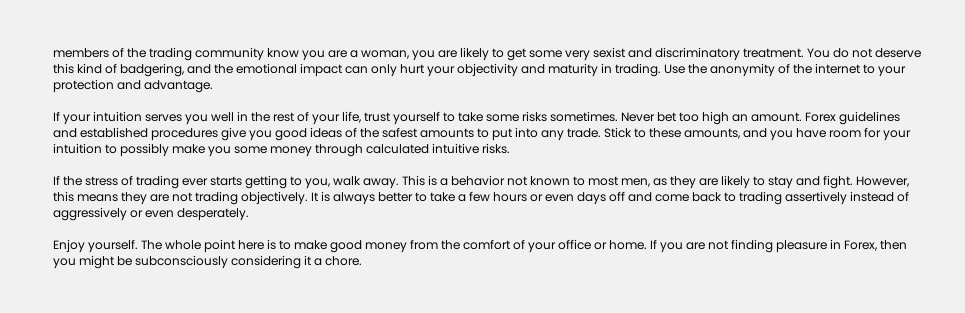members of the trading community know you are a woman, you are likely to get some very sexist and discriminatory treatment. You do not deserve this kind of badgering, and the emotional impact can only hurt your objectivity and maturity in trading. Use the anonymity of the internet to your protection and advantage.

If your intuition serves you well in the rest of your life, trust yourself to take some risks sometimes. Never bet too high an amount. Forex guidelines and established procedures give you good ideas of the safest amounts to put into any trade. Stick to these amounts, and you have room for your intuition to possibly make you some money through calculated intuitive risks.

If the stress of trading ever starts getting to you, walk away. This is a behavior not known to most men, as they are likely to stay and fight. However, this means they are not trading objectively. It is always better to take a few hours or even days off and come back to trading assertively instead of aggressively or even desperately.

Enjoy yourself. The whole point here is to make good money from the comfort of your office or home. If you are not finding pleasure in Forex, then you might be subconsciously considering it a chore.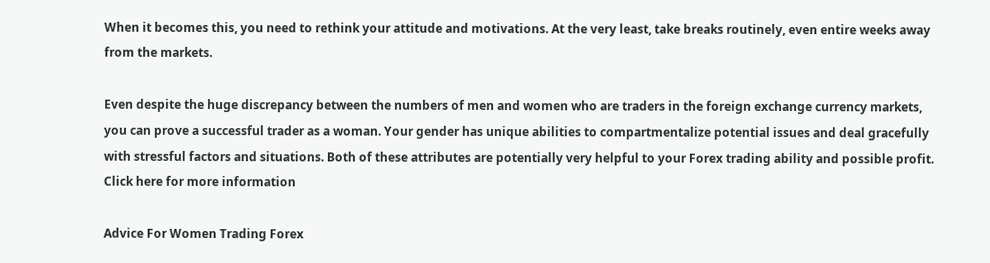When it becomes this, you need to rethink your attitude and motivations. At the very least, take breaks routinely, even entire weeks away from the markets.

Even despite the huge discrepancy between the numbers of men and women who are traders in the foreign exchange currency markets, you can prove a successful trader as a woman. Your gender has unique abilities to compartmentalize potential issues and deal gracefully with stressful factors and situations. Both of these attributes are potentially very helpful to your Forex trading ability and possible profit. Click here for more information

Advice For Women Trading Forex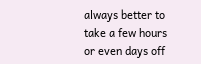always better to take a few hours or even days off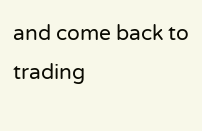and come back to trading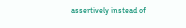assertively instead of